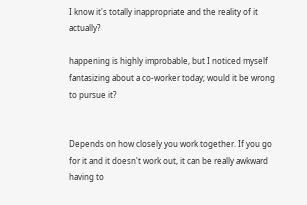I know it's totally inappropriate and the reality of it actually?

happening is highly improbable, but I noticed myself fantasizing about a co-worker today; would it be wrong to pursue it?


Depends on how closely you work together. If you go for it and it doesn't work out, it can be really awkward having to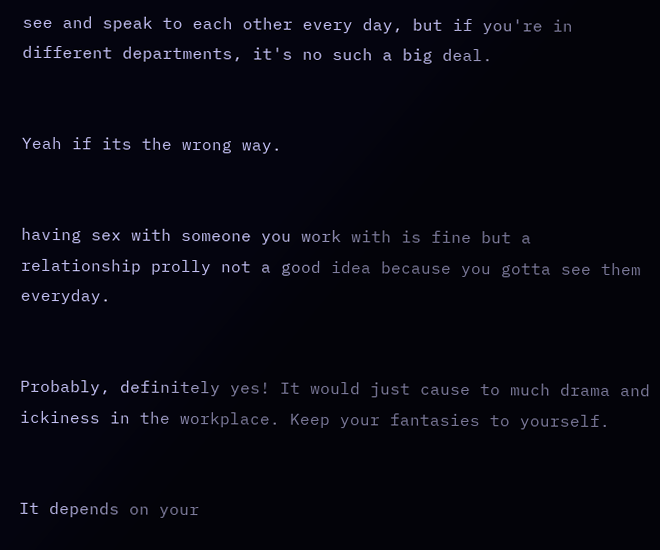see and speak to each other every day, but if you're in different departments, it's no such a big deal.


Yeah if its the wrong way.


having sex with someone you work with is fine but a relationship prolly not a good idea because you gotta see them everyday.


Probably, definitely yes! It would just cause to much drama and ickiness in the workplace. Keep your fantasies to yourself.


It depends on your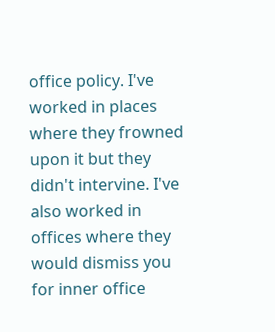office policy. I've worked in places where they frowned upon it but they didn't intervine. I've also worked in offices where they would dismiss you for inner office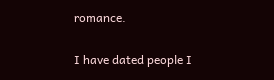romance.

I have dated people I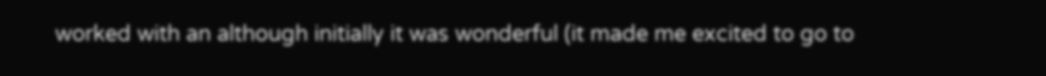worked with an although initially it was wonderful (it made me excited to go to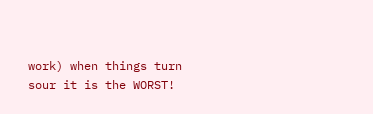work) when things turn sour it is the WORST!